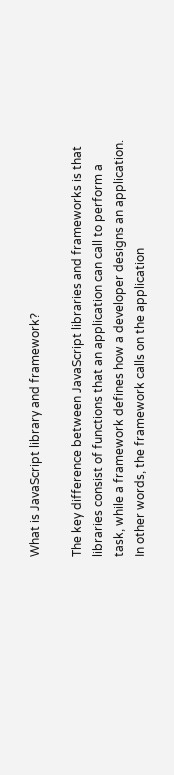What is JavaScript library and framework?

The key difference between JavaScript libraries and frameworks is that libraries consist of functions that an application can call to perform a task, while a framework defines how a developer designs an application. In other words, the framework calls on the application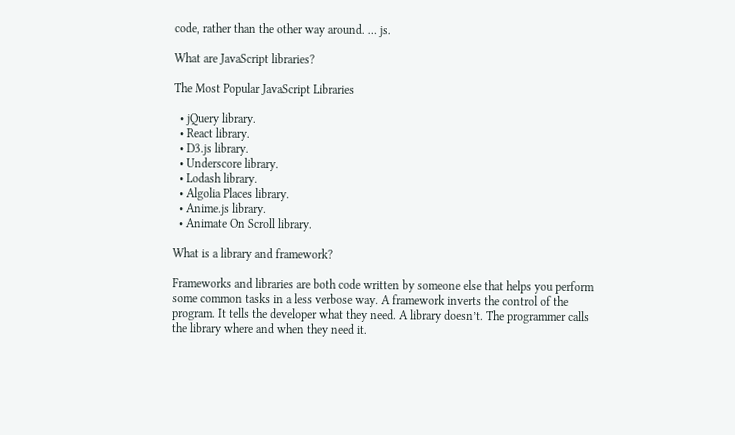code, rather than the other way around. … js.

What are JavaScript libraries?

The Most Popular JavaScript Libraries

  • jQuery library.
  • React library.
  • D3.js library.
  • Underscore library.
  • Lodash library.
  • Algolia Places library.
  • Anime.js library.
  • Animate On Scroll library.

What is a library and framework?

Frameworks and libraries are both code written by someone else that helps you perform some common tasks in a less verbose way. A framework inverts the control of the program. It tells the developer what they need. A library doesn’t. The programmer calls the library where and when they need it.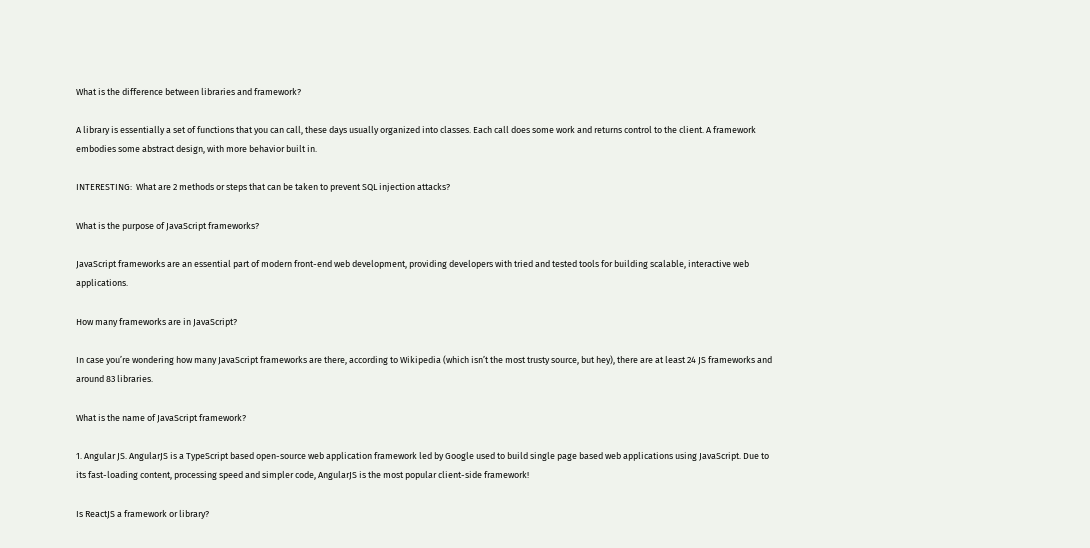What is the difference between libraries and framework?

A library is essentially a set of functions that you can call, these days usually organized into classes. Each call does some work and returns control to the client. A framework embodies some abstract design, with more behavior built in.

INTERESTING:  What are 2 methods or steps that can be taken to prevent SQL injection attacks?

What is the purpose of JavaScript frameworks?

JavaScript frameworks are an essential part of modern front-end web development, providing developers with tried and tested tools for building scalable, interactive web applications.

How many frameworks are in JavaScript?

In case you’re wondering how many JavaScript frameworks are there, according to Wikipedia (which isn’t the most trusty source, but hey), there are at least 24 JS frameworks and around 83 libraries.

What is the name of JavaScript framework?

1. Angular JS. AngularJS is a TypeScript based open-source web application framework led by Google used to build single page based web applications using JavaScript. Due to its fast-loading content, processing speed and simpler code, AngularJS is the most popular client-side framework!

Is ReactJS a framework or library?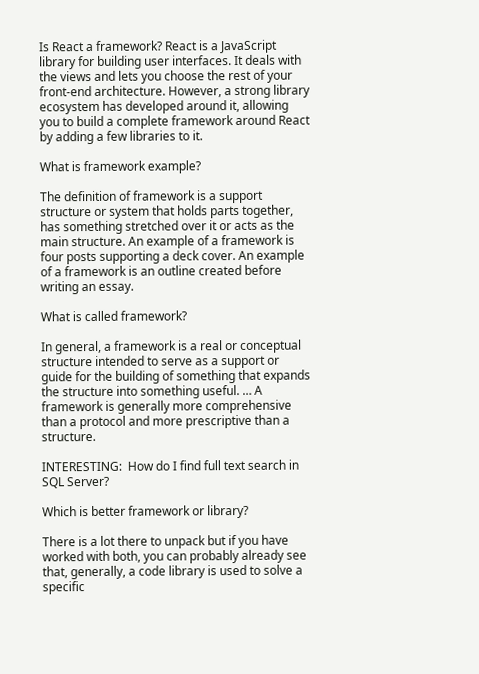Is React a framework? React is a JavaScript library for building user interfaces. It deals with the views and lets you choose the rest of your front-end architecture. However, a strong library ecosystem has developed around it, allowing you to build a complete framework around React by adding a few libraries to it.

What is framework example?

The definition of framework is a support structure or system that holds parts together, has something stretched over it or acts as the main structure. An example of a framework is four posts supporting a deck cover. An example of a framework is an outline created before writing an essay.

What is called framework?

In general, a framework is a real or conceptual structure intended to serve as a support or guide for the building of something that expands the structure into something useful. … A framework is generally more comprehensive than a protocol and more prescriptive than a structure.

INTERESTING:  How do I find full text search in SQL Server?

Which is better framework or library?

There is a lot there to unpack but if you have worked with both, you can probably already see that, generally, a code library is used to solve a specific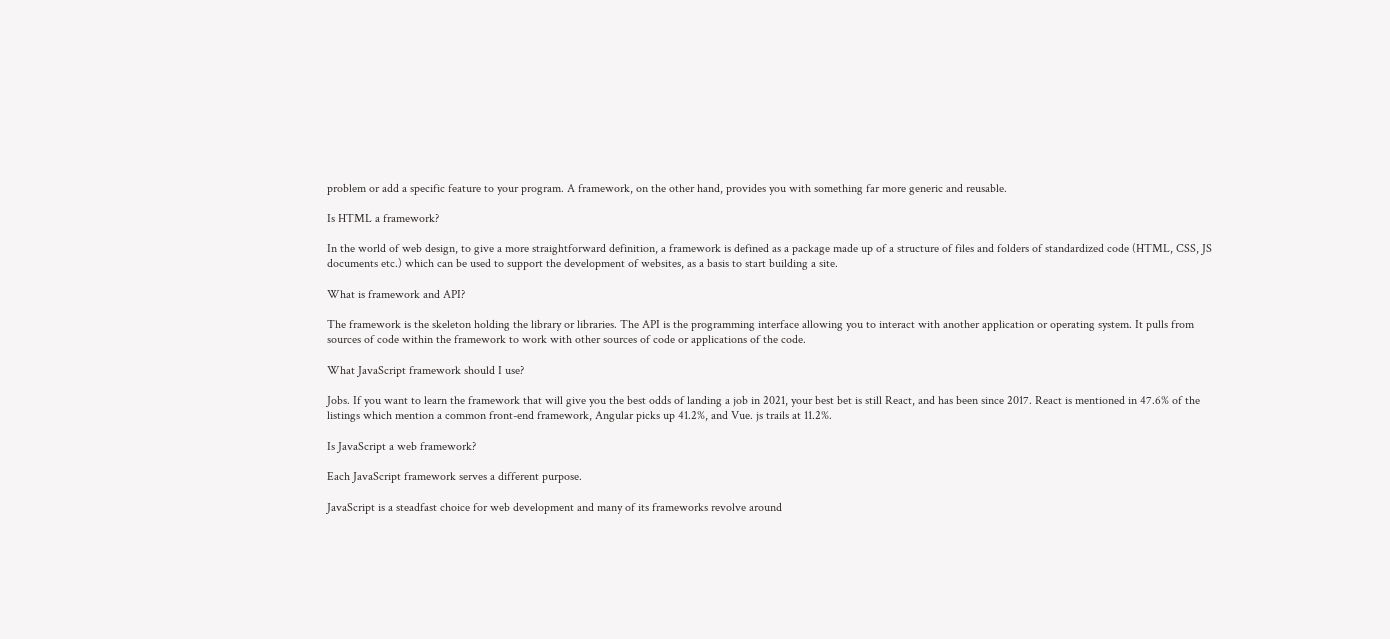problem or add a specific feature to your program. A framework, on the other hand, provides you with something far more generic and reusable.

Is HTML a framework?

In the world of web design, to give a more straightforward definition, a framework is defined as a package made up of a structure of files and folders of standardized code (HTML, CSS, JS documents etc.) which can be used to support the development of websites, as a basis to start building a site.

What is framework and API?

The framework is the skeleton holding the library or libraries. The API is the programming interface allowing you to interact with another application or operating system. It pulls from sources of code within the framework to work with other sources of code or applications of the code.

What JavaScript framework should I use?

Jobs. If you want to learn the framework that will give you the best odds of landing a job in 2021, your best bet is still React, and has been since 2017. React is mentioned in 47.6% of the listings which mention a common front-end framework, Angular picks up 41.2%, and Vue. js trails at 11.2%.

Is JavaScript a web framework?

Each JavaScript framework serves a different purpose.

JavaScript is a steadfast choice for web development and many of its frameworks revolve around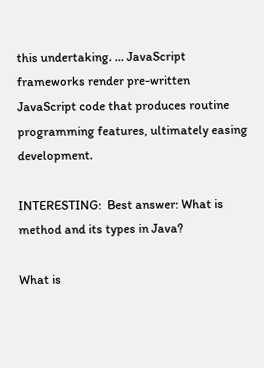this undertaking. … JavaScript frameworks render pre-written JavaScript code that produces routine programming features, ultimately easing development.

INTERESTING:  Best answer: What is method and its types in Java?

What is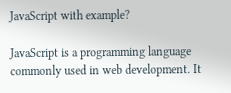JavaScript with example?

JavaScript is a programming language commonly used in web development. It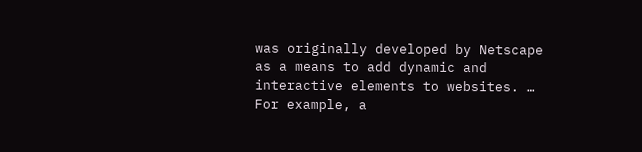was originally developed by Netscape as a means to add dynamic and interactive elements to websites. … For example, a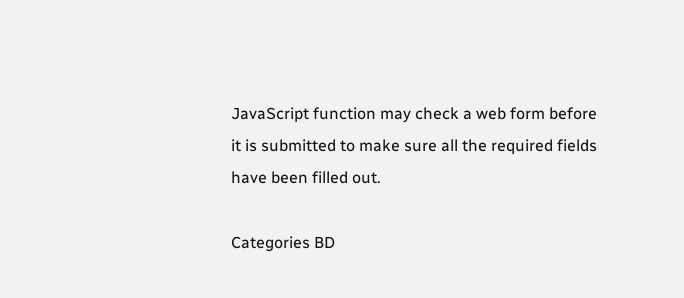JavaScript function may check a web form before it is submitted to make sure all the required fields have been filled out.

Categories BD